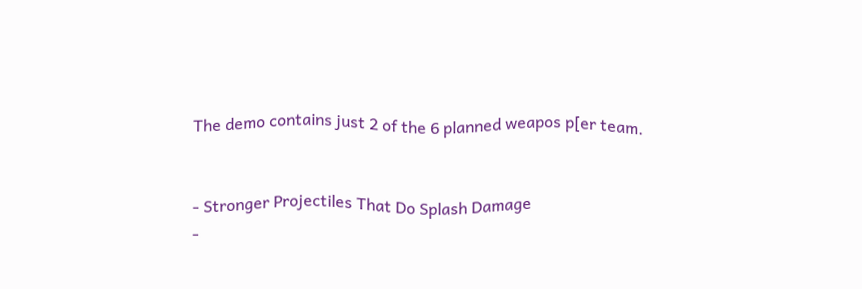The demo contains just 2 of the 6 planned weapos p[er team.


- Stronger Projectiles That Do Splash Damage
-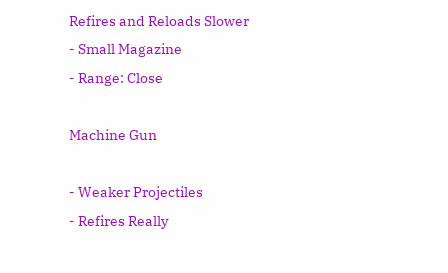Refires and Reloads Slower
- Small Magazine
- Range: Close

Machine Gun

- Weaker Projectiles
- Refires Really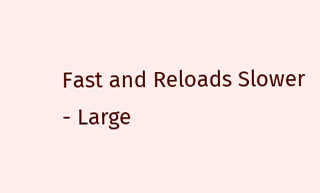Fast and Reloads Slower
- Large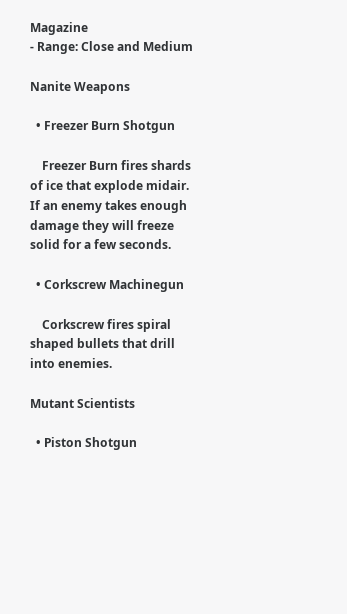Magazine
- Range: Close and Medium

Nanite Weapons

  • Freezer Burn Shotgun

    Freezer Burn fires shards of ice that explode midair. If an enemy takes enough damage they will freeze solid for a few seconds.

  • Corkscrew Machinegun

    Corkscrew fires spiral shaped bullets that drill into enemies.

Mutant Scientists

  • Piston Shotgun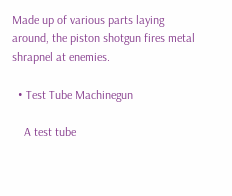Made up of various parts laying around, the piston shotgun fires metal shrapnel at enemies.

  • Test Tube Machinegun

    A test tube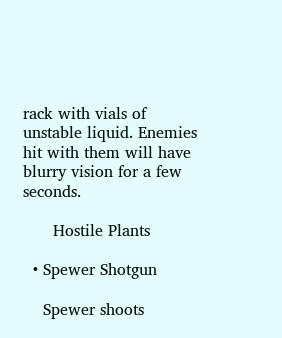rack with vials of unstable liquid. Enemies hit with them will have blurry vision for a few seconds.

      Hostile Plants

  • Spewer Shotgun

    Spewer shoots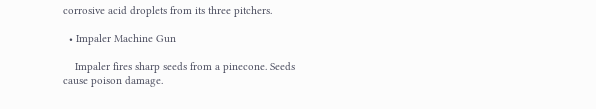corrosive acid droplets from its three pitchers.

  • Impaler Machine Gun

    Impaler fires sharp seeds from a pinecone. Seeds cause poison damage.